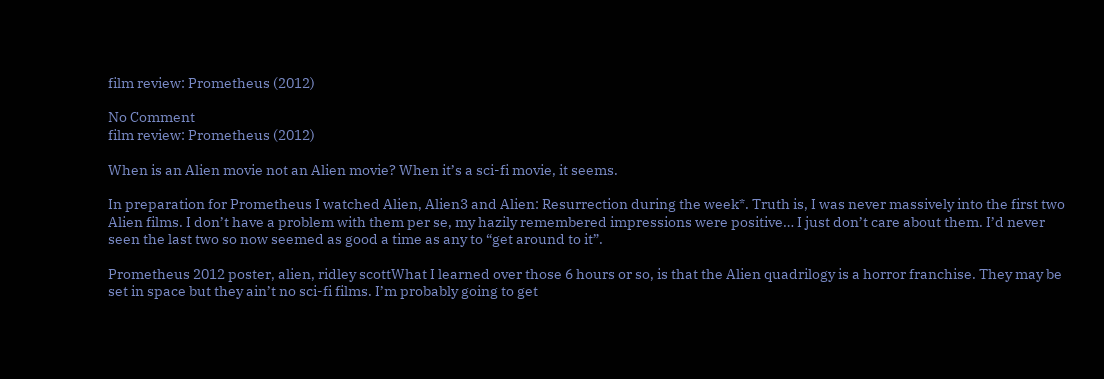film review: Prometheus (2012)

No Comment
film review: Prometheus (2012)

When is an Alien movie not an Alien movie? When it’s a sci-fi movie, it seems.

In preparation for Prometheus I watched Alien, Alien3 and Alien: Resurrection during the week*. Truth is, I was never massively into the first two Alien films. I don’t have a problem with them per se, my hazily remembered impressions were positive… I just don’t care about them. I’d never seen the last two so now seemed as good a time as any to “get around to it”.

Prometheus 2012 poster, alien, ridley scottWhat I learned over those 6 hours or so, is that the Alien quadrilogy is a horror franchise. They may be set in space but they ain’t no sci-fi films. I’m probably going to get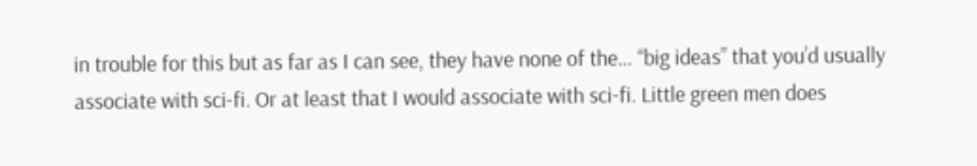in trouble for this but as far as I can see, they have none of the… “big ideas” that you’d usually associate with sci-fi. Or at least that I would associate with sci-fi. Little green men does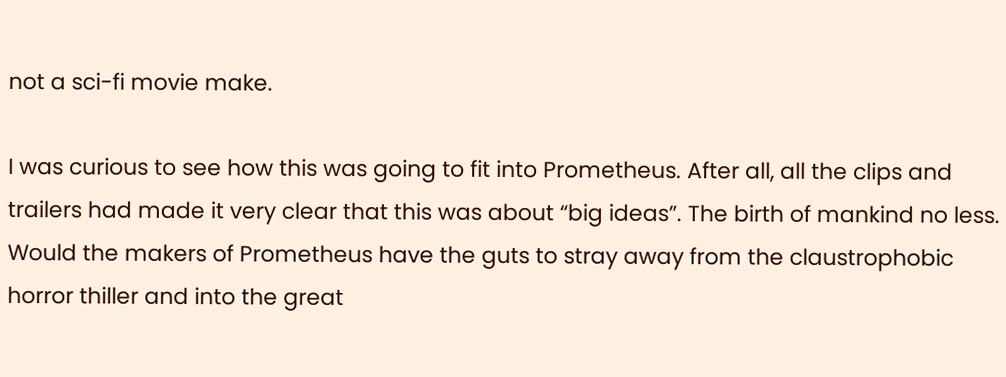not a sci-fi movie make.

I was curious to see how this was going to fit into Prometheus. After all, all the clips and trailers had made it very clear that this was about “big ideas”. The birth of mankind no less. Would the makers of Prometheus have the guts to stray away from the claustrophobic horror thiller and into the great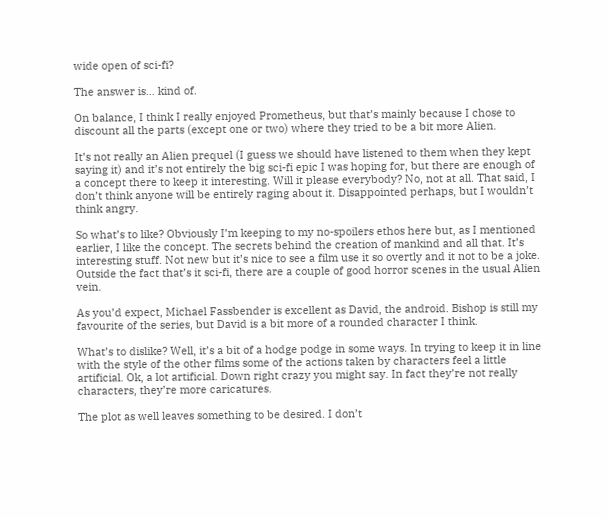wide open of sci-fi?

The answer is… kind of.

On balance, I think I really enjoyed Prometheus, but that’s mainly because I chose to discount all the parts (except one or two) where they tried to be a bit more Alien.

It’s not really an Alien prequel (I guess we should have listened to them when they kept saying it) and it’s not entirely the big sci-fi epic I was hoping for, but there are enough of a concept there to keep it interesting. Will it please everybody? No, not at all. That said, I don’t think anyone will be entirely raging about it. Disappointed perhaps, but I wouldn’t think angry.

So what’s to like? Obviously I’m keeping to my no-spoilers ethos here but, as I mentioned earlier, I like the concept. The secrets behind the creation of mankind and all that. It’s interesting stuff. Not new but it’s nice to see a film use it so overtly and it not to be a joke. Outside the fact that’s it sci-fi, there are a couple of good horror scenes in the usual Alien vein.

As you’d expect, Michael Fassbender is excellent as David, the android. Bishop is still my favourite of the series, but David is a bit more of a rounded character I think.

What’s to dislike? Well, it’s a bit of a hodge podge in some ways. In trying to keep it in line with the style of the other films some of the actions taken by characters feel a little artificial. Ok, a lot artificial. Down right crazy you might say. In fact they’re not really characters, they’re more caricatures.

The plot as well leaves something to be desired. I don’t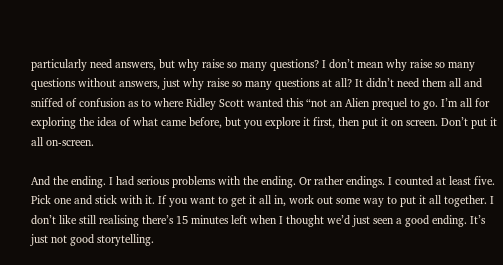particularly need answers, but why raise so many questions? I don’t mean why raise so many questions without answers, just why raise so many questions at all? It didn’t need them all and sniffed of confusion as to where Ridley Scott wanted this “not an Alien prequel to go. I’m all for exploring the idea of what came before, but you explore it first, then put it on screen. Don’t put it all on-screen.

And the ending. I had serious problems with the ending. Or rather endings. I counted at least five. Pick one and stick with it. If you want to get it all in, work out some way to put it all together. I don’t like still realising there’s 15 minutes left when I thought we’d just seen a good ending. It’s just not good storytelling.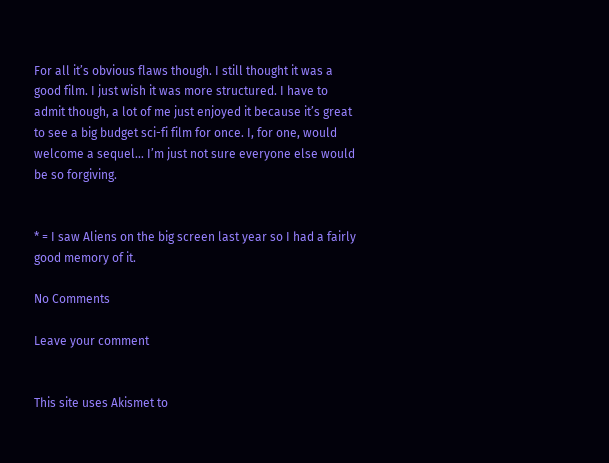For all it’s obvious flaws though. I still thought it was a good film. I just wish it was more structured. I have to admit though, a lot of me just enjoyed it because it’s great to see a big budget sci-fi film for once. I, for one, would welcome a sequel… I’m just not sure everyone else would be so forgiving.


* = I saw Aliens on the big screen last year so I had a fairly good memory of it.

No Comments

Leave your comment


This site uses Akismet to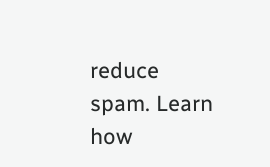reduce spam. Learn how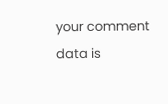your comment data is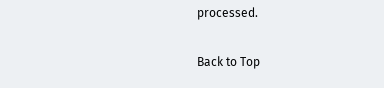processed.

Back to Top